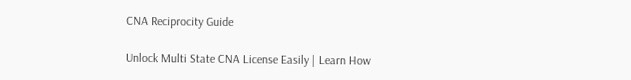CNA Reciprocity Guide

Unlock Multi State CNA License Easily | Learn How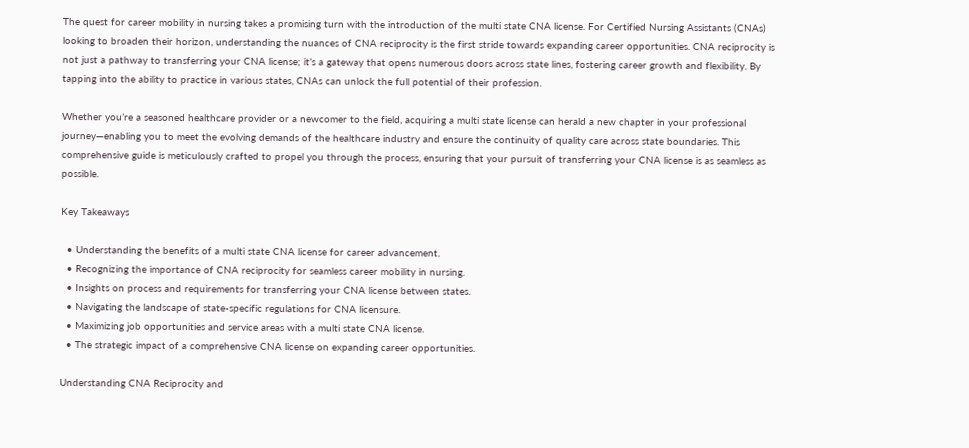The quest for career mobility in nursing takes a promising turn with the introduction of the multi state CNA license. For Certified Nursing Assistants (CNAs) looking to broaden their horizon, understanding the nuances of CNA reciprocity is the first stride towards expanding career opportunities. CNA reciprocity is not just a pathway to transferring your CNA license; it’s a gateway that opens numerous doors across state lines, fostering career growth and flexibility. By tapping into the ability to practice in various states, CNAs can unlock the full potential of their profession.

Whether you’re a seasoned healthcare provider or a newcomer to the field, acquiring a multi state license can herald a new chapter in your professional journey—enabling you to meet the evolving demands of the healthcare industry and ensure the continuity of quality care across state boundaries. This comprehensive guide is meticulously crafted to propel you through the process, ensuring that your pursuit of transferring your CNA license is as seamless as possible.

Key Takeaways

  • Understanding the benefits of a multi state CNA license for career advancement.
  • Recognizing the importance of CNA reciprocity for seamless career mobility in nursing.
  • Insights on process and requirements for transferring your CNA license between states.
  • Navigating the landscape of state-specific regulations for CNA licensure.
  • Maximizing job opportunities and service areas with a multi state CNA license.
  • The strategic impact of a comprehensive CNA license on expanding career opportunities.

Understanding CNA Reciprocity and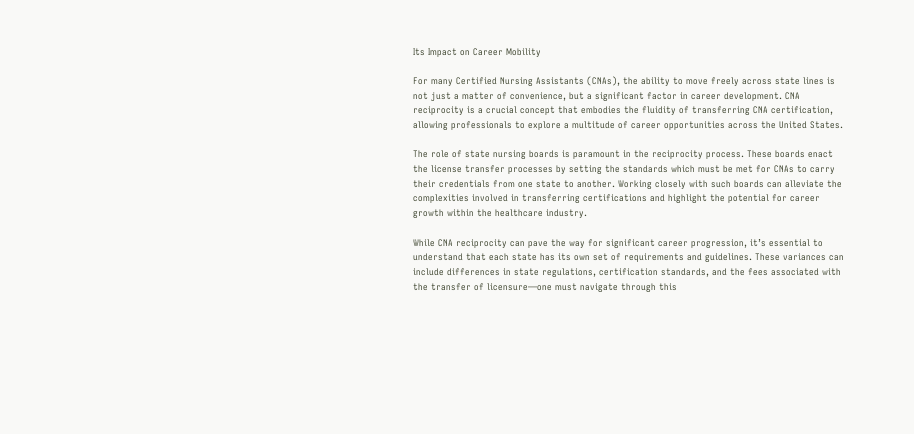Its Impact on Career Mobility

For many Certified Nursing Assistants (CNAs), the ability to move freely across state lines is not just a matter of convenience, but a significant factor in career development. CNA reciprocity is a crucial concept that embodies the fluidity of transferring CNA certification, allowing professionals to explore a multitude of career opportunities across the United States.

The role of state nursing boards is paramount in the reciprocity process. These boards enact the license transfer processes by setting the standards which must be met for CNAs to carry their credentials from one state to another. Working closely with such boards can alleviate the complexities involved in transferring certifications and highlight the potential for career growth within the healthcare industry.

While CNA reciprocity can pave the way for significant career progression, it’s essential to understand that each state has its own set of requirements and guidelines. These variances can include differences in state regulations, certification standards, and the fees associated with the transfer of licensure—one must navigate through this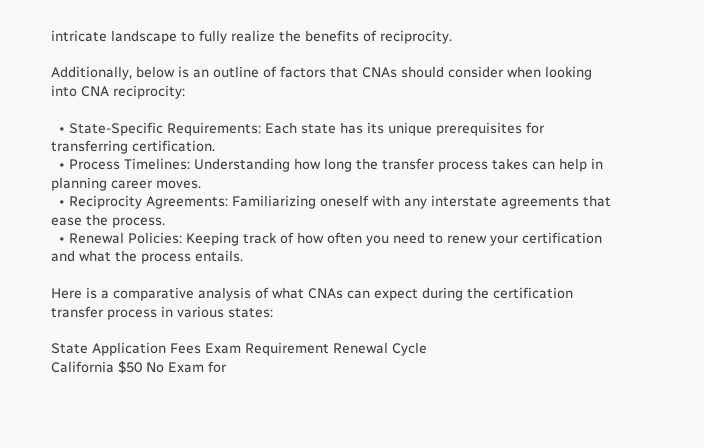intricate landscape to fully realize the benefits of reciprocity.

Additionally, below is an outline of factors that CNAs should consider when looking into CNA reciprocity:

  • State-Specific Requirements: Each state has its unique prerequisites for transferring certification.
  • Process Timelines: Understanding how long the transfer process takes can help in planning career moves.
  • Reciprocity Agreements: Familiarizing oneself with any interstate agreements that ease the process.
  • Renewal Policies: Keeping track of how often you need to renew your certification and what the process entails.

Here is a comparative analysis of what CNAs can expect during the certification transfer process in various states:

State Application Fees Exam Requirement Renewal Cycle
California $50 No Exam for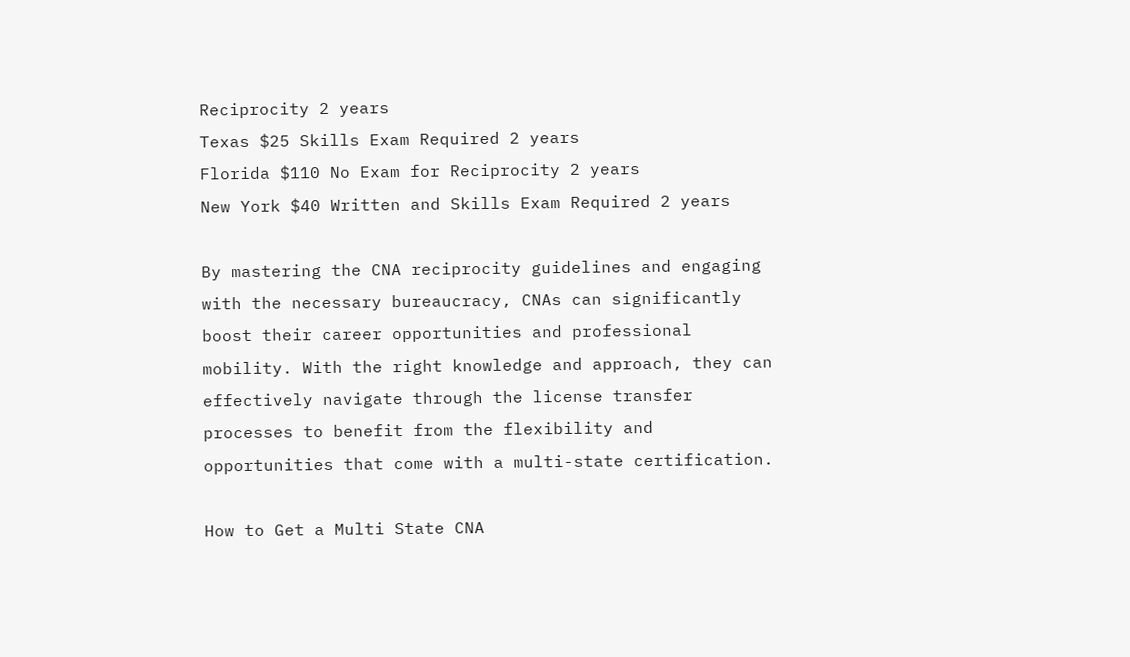Reciprocity 2 years
Texas $25 Skills Exam Required 2 years
Florida $110 No Exam for Reciprocity 2 years
New York $40 Written and Skills Exam Required 2 years

By mastering the CNA reciprocity guidelines and engaging with the necessary bureaucracy, CNAs can significantly boost their career opportunities and professional mobility. With the right knowledge and approach, they can effectively navigate through the license transfer processes to benefit from the flexibility and opportunities that come with a multi-state certification.

How to Get a Multi State CNA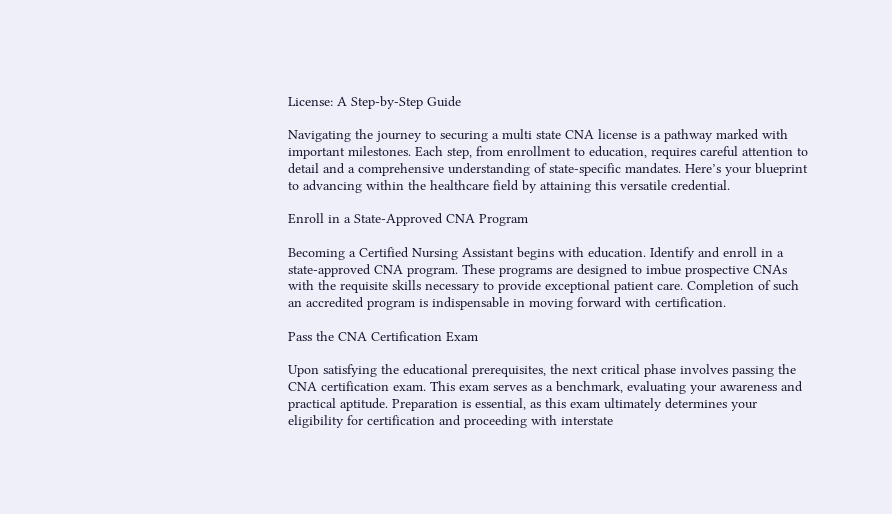License: A Step-by-Step Guide

Navigating the journey to securing a multi state CNA license is a pathway marked with important milestones. Each step, from enrollment to education, requires careful attention to detail and a comprehensive understanding of state-specific mandates. Here’s your blueprint to advancing within the healthcare field by attaining this versatile credential.

Enroll in a State-Approved CNA Program

Becoming a Certified Nursing Assistant begins with education. Identify and enroll in a state-approved CNA program. These programs are designed to imbue prospective CNAs with the requisite skills necessary to provide exceptional patient care. Completion of such an accredited program is indispensable in moving forward with certification.

Pass the CNA Certification Exam

Upon satisfying the educational prerequisites, the next critical phase involves passing the CNA certification exam. This exam serves as a benchmark, evaluating your awareness and practical aptitude. Preparation is essential, as this exam ultimately determines your eligibility for certification and proceeding with interstate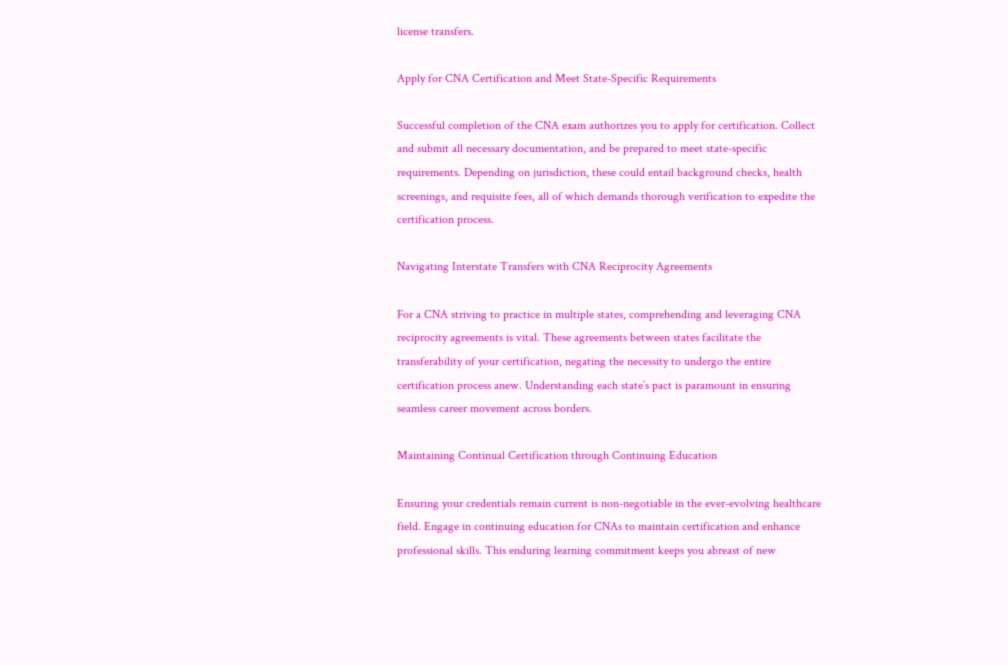license transfers.

Apply for CNA Certification and Meet State-Specific Requirements

Successful completion of the CNA exam authorizes you to apply for certification. Collect and submit all necessary documentation, and be prepared to meet state-specific requirements. Depending on jurisdiction, these could entail background checks, health screenings, and requisite fees, all of which demands thorough verification to expedite the certification process.

Navigating Interstate Transfers with CNA Reciprocity Agreements

For a CNA striving to practice in multiple states, comprehending and leveraging CNA reciprocity agreements is vital. These agreements between states facilitate the transferability of your certification, negating the necessity to undergo the entire certification process anew. Understanding each state’s pact is paramount in ensuring seamless career movement across borders.

Maintaining Continual Certification through Continuing Education

Ensuring your credentials remain current is non-negotiable in the ever-evolving healthcare field. Engage in continuing education for CNAs to maintain certification and enhance professional skills. This enduring learning commitment keeps you abreast of new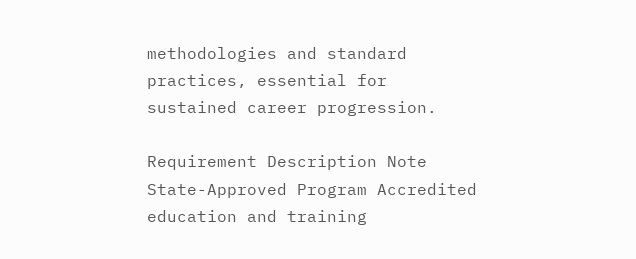methodologies and standard practices, essential for sustained career progression.

Requirement Description Note
State-Approved Program Accredited education and training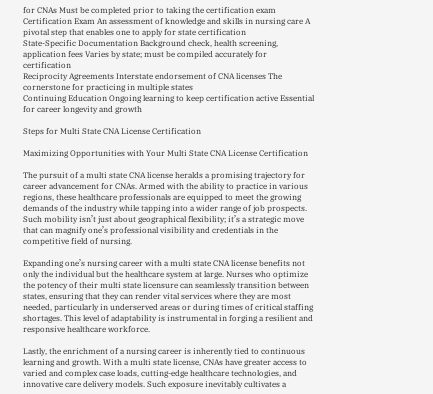for CNAs Must be completed prior to taking the certification exam
Certification Exam An assessment of knowledge and skills in nursing care A pivotal step that enables one to apply for state certification
State-Specific Documentation Background check, health screening, application fees Varies by state; must be compiled accurately for certification
Reciprocity Agreements Interstate endorsement of CNA licenses The cornerstone for practicing in multiple states
Continuing Education Ongoing learning to keep certification active Essential for career longevity and growth

Steps for Multi State CNA License Certification

Maximizing Opportunities with Your Multi State CNA License Certification

The pursuit of a multi state CNA license heralds a promising trajectory for career advancement for CNAs. Armed with the ability to practice in various regions, these healthcare professionals are equipped to meet the growing demands of the industry while tapping into a wider range of job prospects. Such mobility isn’t just about geographical flexibility; it’s a strategic move that can magnify one’s professional visibility and credentials in the competitive field of nursing.

Expanding one’s nursing career with a multi state CNA license benefits not only the individual but the healthcare system at large. Nurses who optimize the potency of their multi state licensure can seamlessly transition between states, ensuring that they can render vital services where they are most needed, particularly in underserved areas or during times of critical staffing shortages. This level of adaptability is instrumental in forging a resilient and responsive healthcare workforce.

Lastly, the enrichment of a nursing career is inherently tied to continuous learning and growth. With a multi state license, CNAs have greater access to varied and complex case loads, cutting-edge healthcare technologies, and innovative care delivery models. Such exposure inevitably cultivates a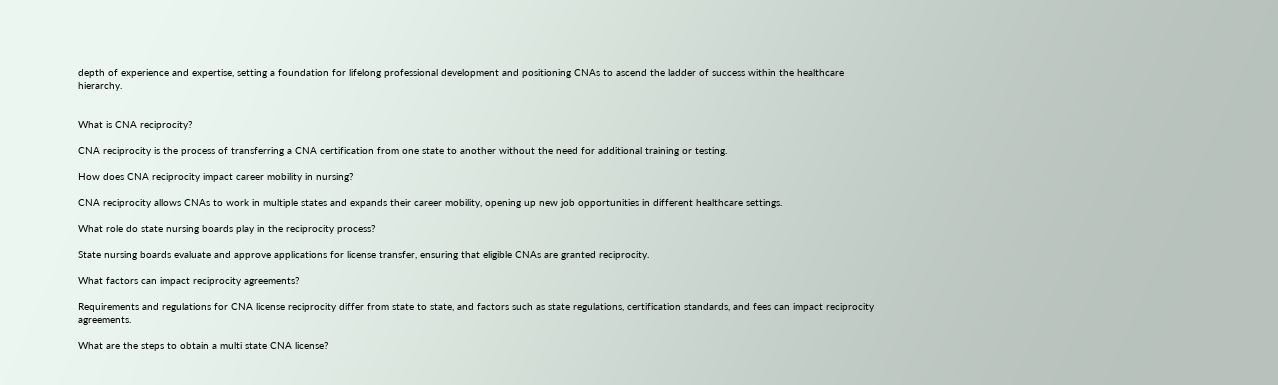depth of experience and expertise, setting a foundation for lifelong professional development and positioning CNAs to ascend the ladder of success within the healthcare hierarchy.


What is CNA reciprocity?

CNA reciprocity is the process of transferring a CNA certification from one state to another without the need for additional training or testing.

How does CNA reciprocity impact career mobility in nursing?

CNA reciprocity allows CNAs to work in multiple states and expands their career mobility, opening up new job opportunities in different healthcare settings.

What role do state nursing boards play in the reciprocity process?

State nursing boards evaluate and approve applications for license transfer, ensuring that eligible CNAs are granted reciprocity.

What factors can impact reciprocity agreements?

Requirements and regulations for CNA license reciprocity differ from state to state, and factors such as state regulations, certification standards, and fees can impact reciprocity agreements.

What are the steps to obtain a multi state CNA license?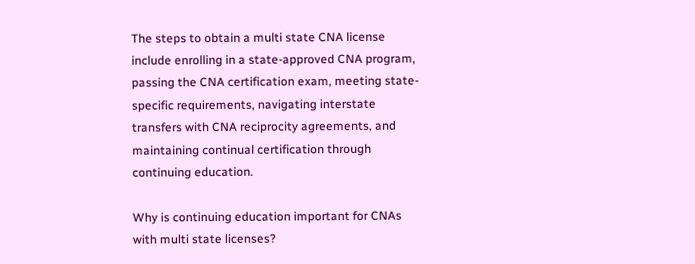The steps to obtain a multi state CNA license include enrolling in a state-approved CNA program, passing the CNA certification exam, meeting state-specific requirements, navigating interstate transfers with CNA reciprocity agreements, and maintaining continual certification through continuing education.

Why is continuing education important for CNAs with multi state licenses?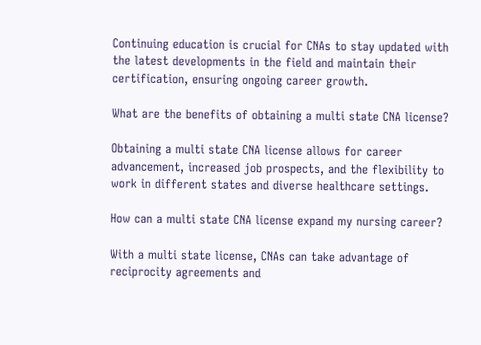Continuing education is crucial for CNAs to stay updated with the latest developments in the field and maintain their certification, ensuring ongoing career growth.

What are the benefits of obtaining a multi state CNA license?

Obtaining a multi state CNA license allows for career advancement, increased job prospects, and the flexibility to work in different states and diverse healthcare settings.

How can a multi state CNA license expand my nursing career?

With a multi state license, CNAs can take advantage of reciprocity agreements and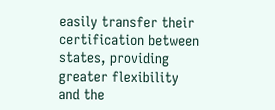easily transfer their certification between states, providing greater flexibility and the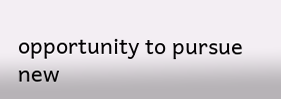opportunity to pursue new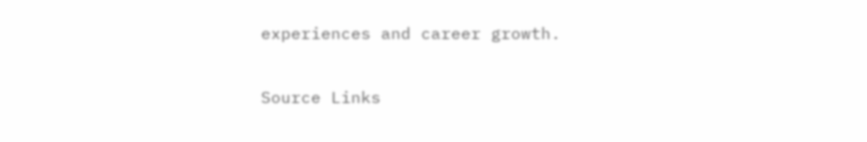experiences and career growth.

Source Links